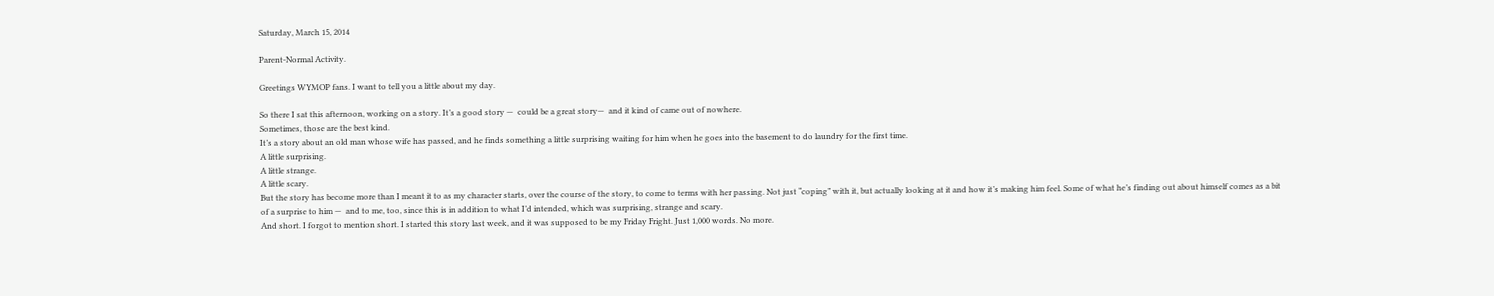Saturday, March 15, 2014

Parent-Normal Activity.

Greetings WYMOP fans. I want to tell you a little about my day.

So there I sat this afternoon, working on a story. It’s a good story —  could be a great story—  and it kind of came out of nowhere.
Sometimes, those are the best kind.
It’s a story about an old man whose wife has passed, and he finds something a little surprising waiting for him when he goes into the basement to do laundry for the first time.
A little surprising.
A little strange.
A little scary.
But the story has become more than I meant it to as my character starts, over the course of the story, to come to terms with her passing. Not just “coping” with it, but actually looking at it and how it’s making him feel. Some of what he’s finding out about himself comes as a bit of a surprise to him —  and to me, too, since this is in addition to what I’d intended, which was surprising, strange and scary.
And short. I forgot to mention short. I started this story last week, and it was supposed to be my Friday Fright. Just 1,000 words. No more.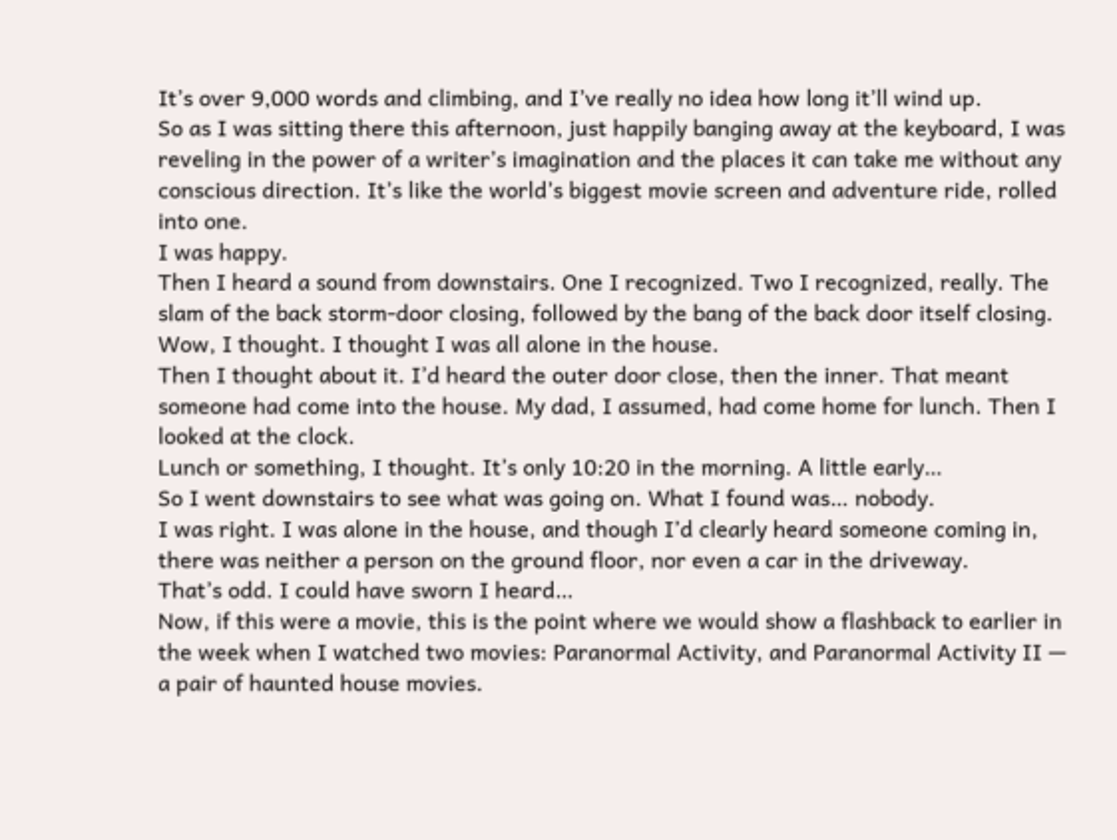It’s over 9,000 words and climbing, and I’ve really no idea how long it’ll wind up.
So as I was sitting there this afternoon, just happily banging away at the keyboard, I was reveling in the power of a writer’s imagination and the places it can take me without any conscious direction. It’s like the world’s biggest movie screen and adventure ride, rolled into one.
I was happy.
Then I heard a sound from downstairs. One I recognized. Two I recognized, really. The slam of the back storm-door closing, followed by the bang of the back door itself closing.
Wow, I thought. I thought I was all alone in the house.
Then I thought about it. I’d heard the outer door close, then the inner. That meant someone had come into the house. My dad, I assumed, had come home for lunch. Then I looked at the clock.
Lunch or something, I thought. It’s only 10:20 in the morning. A little early…
So I went downstairs to see what was going on. What I found was… nobody.
I was right. I was alone in the house, and though I’d clearly heard someone coming in, there was neither a person on the ground floor, nor even a car in the driveway.
That’s odd. I could have sworn I heard…
Now, if this were a movie, this is the point where we would show a flashback to earlier in the week when I watched two movies: Paranormal Activity, and Paranormal Activity II —  a pair of haunted house movies.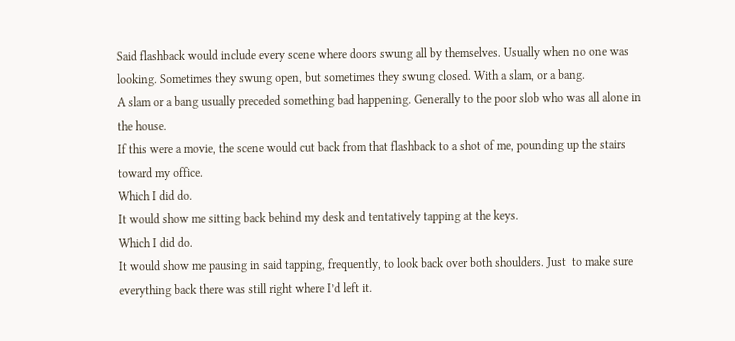Said flashback would include every scene where doors swung all by themselves. Usually when no one was looking. Sometimes they swung open, but sometimes they swung closed. With a slam, or a bang.
A slam or a bang usually preceded something bad happening. Generally to the poor slob who was all alone in the house.
If this were a movie, the scene would cut back from that flashback to a shot of me, pounding up the stairs toward my office.
Which I did do.
It would show me sitting back behind my desk and tentatively tapping at the keys.
Which I did do.
It would show me pausing in said tapping, frequently, to look back over both shoulders. Just  to make sure everything back there was still right where I’d left it.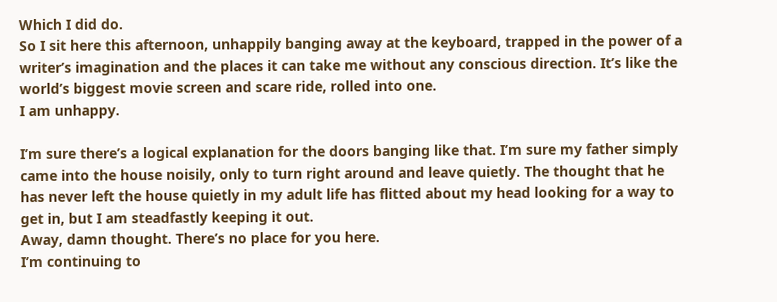Which I did do.
So I sit here this afternoon, unhappily banging away at the keyboard, trapped in the power of a writer’s imagination and the places it can take me without any conscious direction. It’s like the world’s biggest movie screen and scare ride, rolled into one.
I am unhappy.

I’m sure there’s a logical explanation for the doors banging like that. I’m sure my father simply came into the house noisily, only to turn right around and leave quietly. The thought that he has never left the house quietly in my adult life has flitted about my head looking for a way to get in, but I am steadfastly keeping it out.
Away, damn thought. There’s no place for you here.
I’m continuing to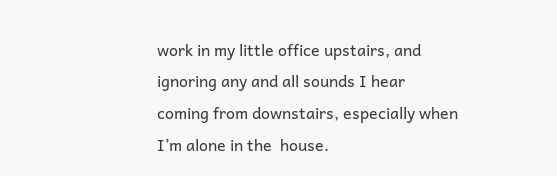work in my little office upstairs, and ignoring any and all sounds I hear coming from downstairs, especially when I’m alone in the  house.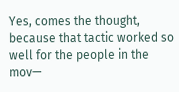Yes, comes the thought, because that tactic worked so well for the people in the mov—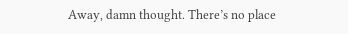Away, damn thought. There’s no place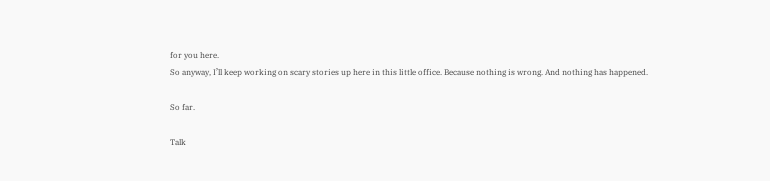for you here.
So anyway, I’ll keep working on scary stories up here in this little office. Because nothing is wrong. And nothing has happened.

So far.

Talk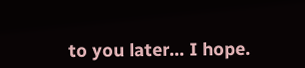to you later… I hope.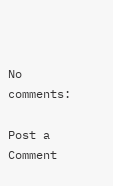No comments:

Post a Comment